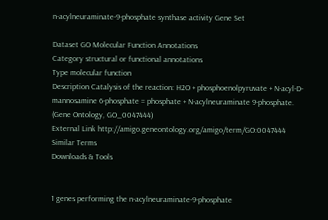n-acylneuraminate-9-phosphate synthase activity Gene Set

Dataset GO Molecular Function Annotations
Category structural or functional annotations
Type molecular function
Description Catalysis of the reaction: H2O + phosphoenolpyruvate + N-acyl-D-mannosamine 6-phosphate = phosphate + N-acylneuraminate 9-phosphate. (Gene Ontology, GO_0047444)
External Link http://amigo.geneontology.org/amigo/term/GO:0047444
Similar Terms
Downloads & Tools


1 genes performing the n-acylneuraminate-9-phosphate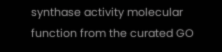synthase activity molecular function from the curated GO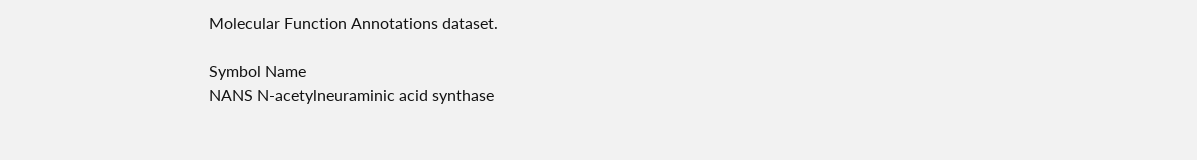Molecular Function Annotations dataset.

Symbol Name
NANS N-acetylneuraminic acid synthase